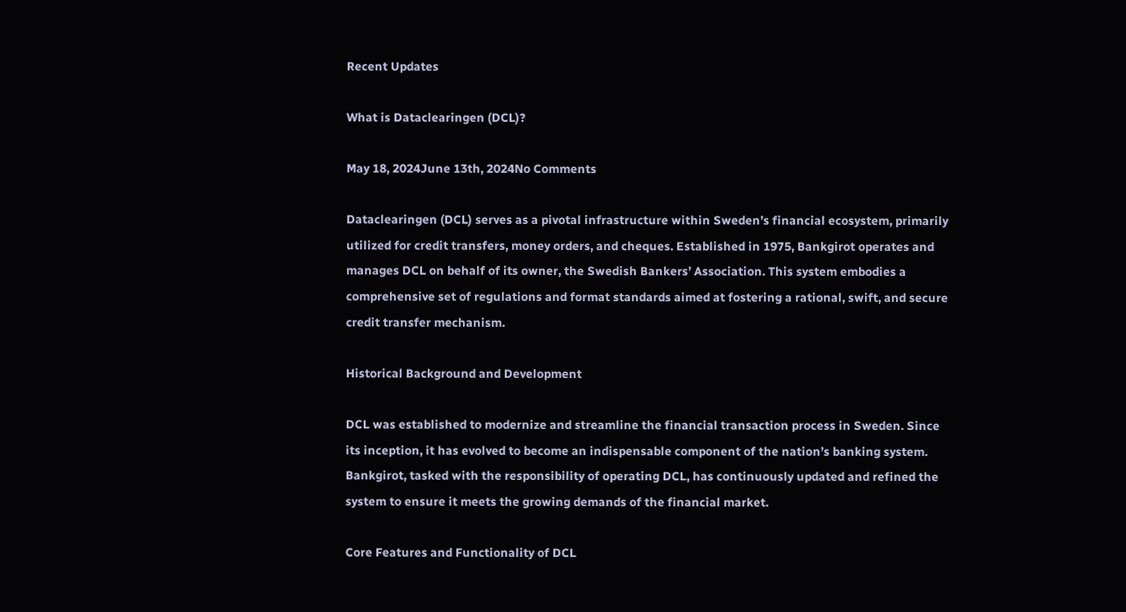Recent Updates

What is Dataclearingen (DCL)?

May 18, 2024June 13th, 2024No Comments

Dataclearingen (DCL) serves as a pivotal infrastructure within Sweden’s financial ecosystem, primarily utilized for credit transfers, money orders, and cheques. Established in 1975, Bankgirot operates and manages DCL on behalf of its owner, the Swedish Bankers’ Association. This system embodies a comprehensive set of regulations and format standards aimed at fostering a rational, swift, and secure credit transfer mechanism.

Historical Background and Development

DCL was established to modernize and streamline the financial transaction process in Sweden. Since its inception, it has evolved to become an indispensable component of the nation’s banking system. Bankgirot, tasked with the responsibility of operating DCL, has continuously updated and refined the system to ensure it meets the growing demands of the financial market.

Core Features and Functionality of DCL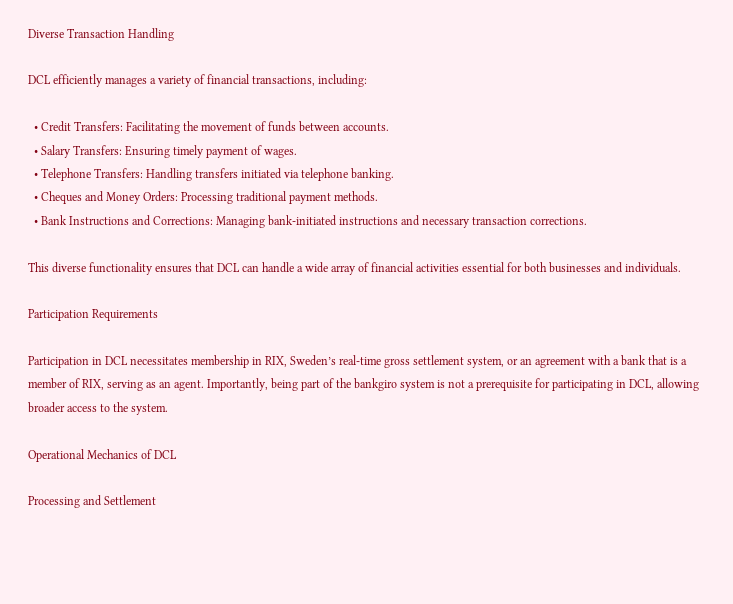Diverse Transaction Handling

DCL efficiently manages a variety of financial transactions, including:

  • Credit Transfers: Facilitating the movement of funds between accounts.
  • Salary Transfers: Ensuring timely payment of wages.
  • Telephone Transfers: Handling transfers initiated via telephone banking.
  • Cheques and Money Orders: Processing traditional payment methods.
  • Bank Instructions and Corrections: Managing bank-initiated instructions and necessary transaction corrections.

This diverse functionality ensures that DCL can handle a wide array of financial activities essential for both businesses and individuals.

Participation Requirements

Participation in DCL necessitates membership in RIX, Sweden’s real-time gross settlement system, or an agreement with a bank that is a member of RIX, serving as an agent. Importantly, being part of the bankgiro system is not a prerequisite for participating in DCL, allowing broader access to the system.

Operational Mechanics of DCL

Processing and Settlement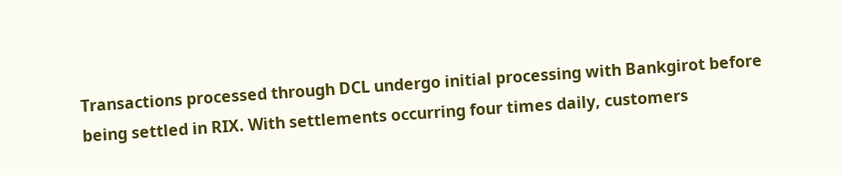Transactions processed through DCL undergo initial processing with Bankgirot before being settled in RIX. With settlements occurring four times daily, customers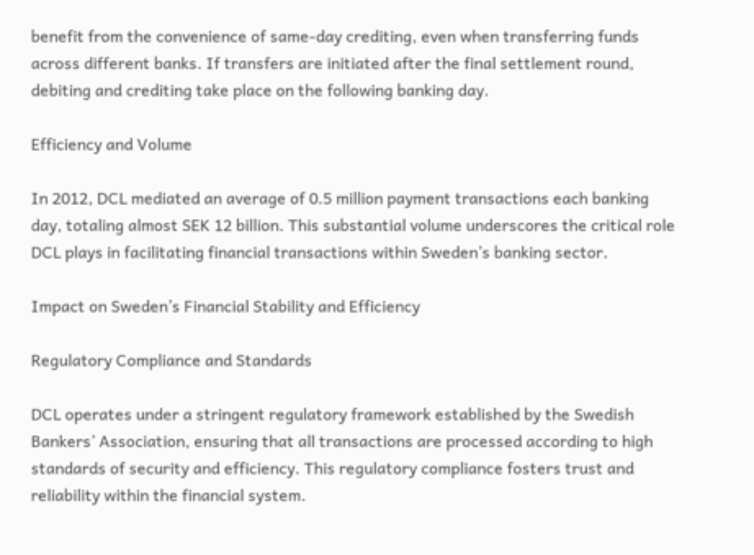benefit from the convenience of same-day crediting, even when transferring funds across different banks. If transfers are initiated after the final settlement round, debiting and crediting take place on the following banking day.

Efficiency and Volume

In 2012, DCL mediated an average of 0.5 million payment transactions each banking day, totaling almost SEK 12 billion. This substantial volume underscores the critical role DCL plays in facilitating financial transactions within Sweden’s banking sector.

Impact on Sweden’s Financial Stability and Efficiency

Regulatory Compliance and Standards

DCL operates under a stringent regulatory framework established by the Swedish Bankers’ Association, ensuring that all transactions are processed according to high standards of security and efficiency. This regulatory compliance fosters trust and reliability within the financial system.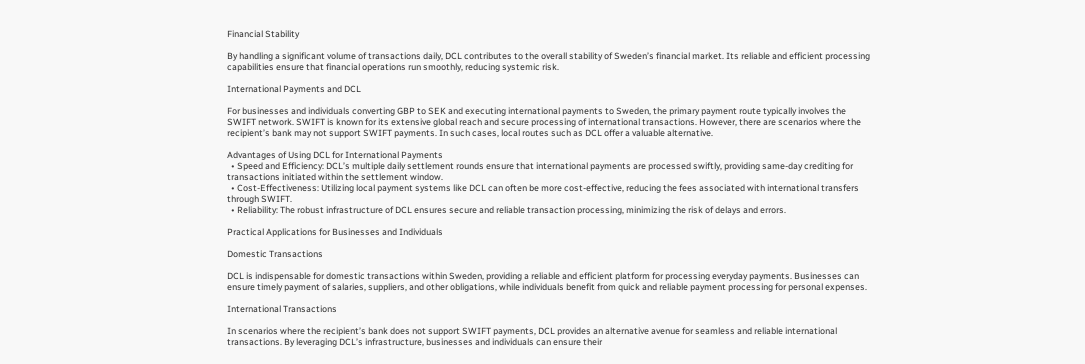Financial Stability

By handling a significant volume of transactions daily, DCL contributes to the overall stability of Sweden’s financial market. Its reliable and efficient processing capabilities ensure that financial operations run smoothly, reducing systemic risk.

International Payments and DCL

For businesses and individuals converting GBP to SEK and executing international payments to Sweden, the primary payment route typically involves the SWIFT network. SWIFT is known for its extensive global reach and secure processing of international transactions. However, there are scenarios where the recipient’s bank may not support SWIFT payments. In such cases, local routes such as DCL offer a valuable alternative.

Advantages of Using DCL for International Payments
  • Speed and Efficiency: DCL’s multiple daily settlement rounds ensure that international payments are processed swiftly, providing same-day crediting for transactions initiated within the settlement window.
  • Cost-Effectiveness: Utilizing local payment systems like DCL can often be more cost-effective, reducing the fees associated with international transfers through SWIFT.
  • Reliability: The robust infrastructure of DCL ensures secure and reliable transaction processing, minimizing the risk of delays and errors.

Practical Applications for Businesses and Individuals

Domestic Transactions

DCL is indispensable for domestic transactions within Sweden, providing a reliable and efficient platform for processing everyday payments. Businesses can ensure timely payment of salaries, suppliers, and other obligations, while individuals benefit from quick and reliable payment processing for personal expenses.

International Transactions

In scenarios where the recipient’s bank does not support SWIFT payments, DCL provides an alternative avenue for seamless and reliable international transactions. By leveraging DCL’s infrastructure, businesses and individuals can ensure their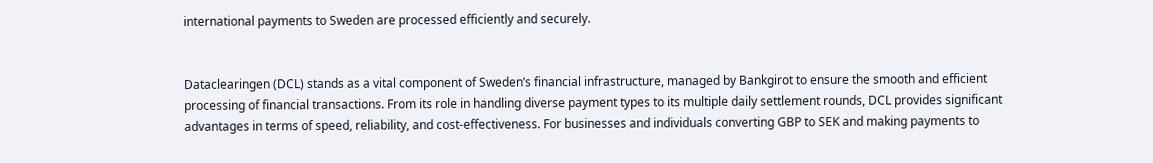international payments to Sweden are processed efficiently and securely.


Dataclearingen (DCL) stands as a vital component of Sweden’s financial infrastructure, managed by Bankgirot to ensure the smooth and efficient processing of financial transactions. From its role in handling diverse payment types to its multiple daily settlement rounds, DCL provides significant advantages in terms of speed, reliability, and cost-effectiveness. For businesses and individuals converting GBP to SEK and making payments to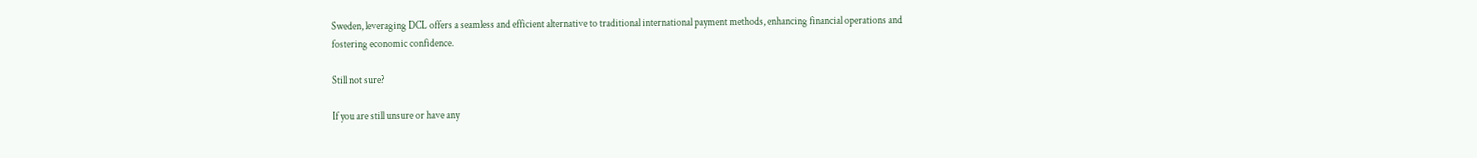Sweden, leveraging DCL offers a seamless and efficient alternative to traditional international payment methods, enhancing financial operations and fostering economic confidence.

Still not sure?

If you are still unsure or have any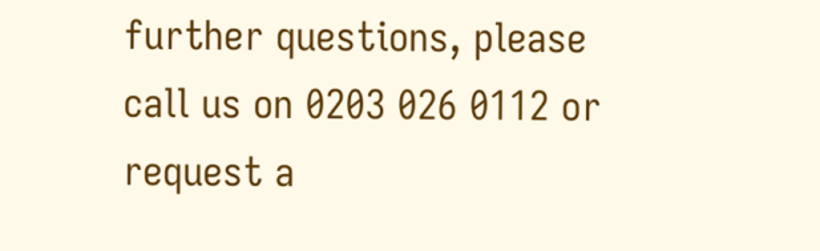further questions, please call us on 0203 026 0112 or request a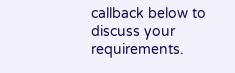callback below to discuss your requirements.